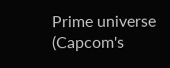Prime universe
(Capcom's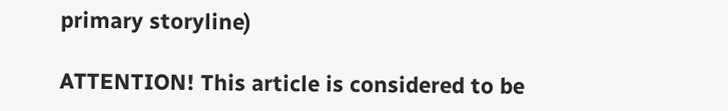primary storyline)

ATTENTION! This article is considered to be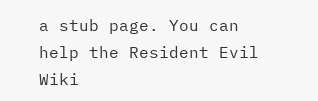a stub page. You can help the Resident Evil Wiki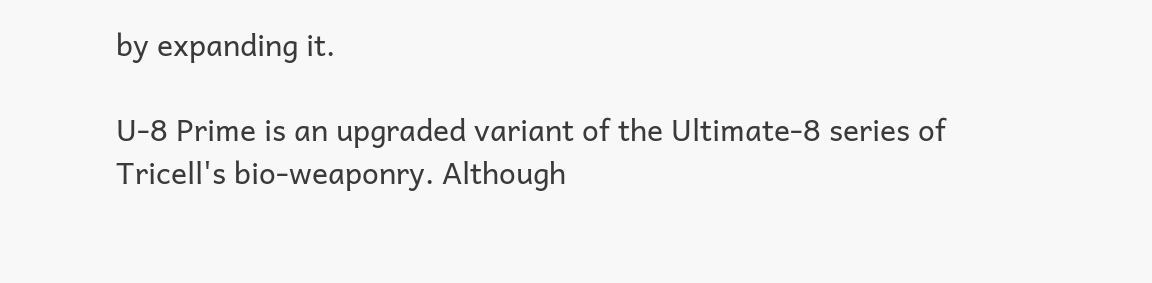by expanding it.

U-8 Prime is an upgraded variant of the Ultimate-8 series of Tricell's bio-weaponry. Although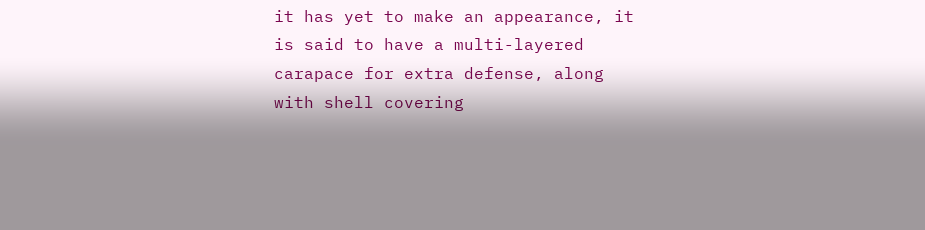it has yet to make an appearance, it is said to have a multi-layered carapace for extra defense, along with shell covering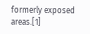formerly exposed areas.[1]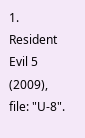1. Resident Evil 5 (2009), file: "U-8".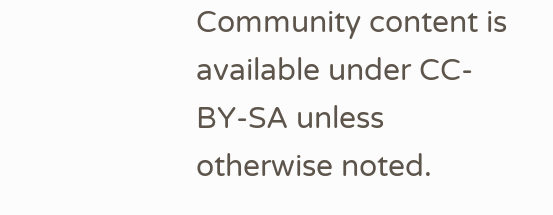Community content is available under CC-BY-SA unless otherwise noted.